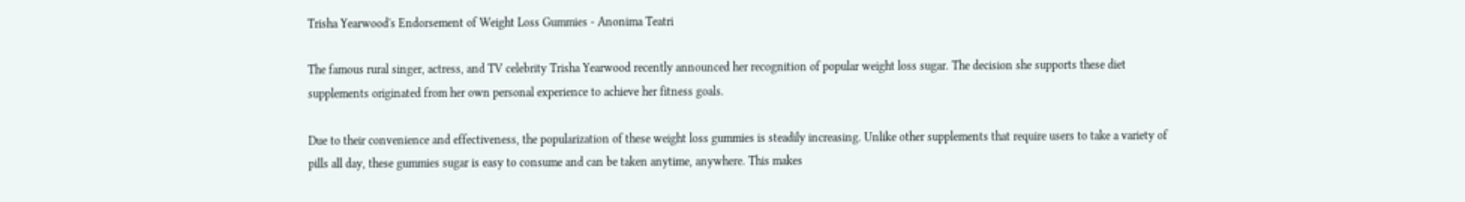Trisha Yearwood's Endorsement of Weight Loss Gummies - Anonima Teatri

The famous rural singer, actress, and TV celebrity Trisha Yearwood recently announced her recognition of popular weight loss sugar. The decision she supports these diet supplements originated from her own personal experience to achieve her fitness goals.

Due to their convenience and effectiveness, the popularization of these weight loss gummies is steadily increasing. Unlike other supplements that require users to take a variety of pills all day, these gummies sugar is easy to consume and can be taken anytime, anywhere. This makes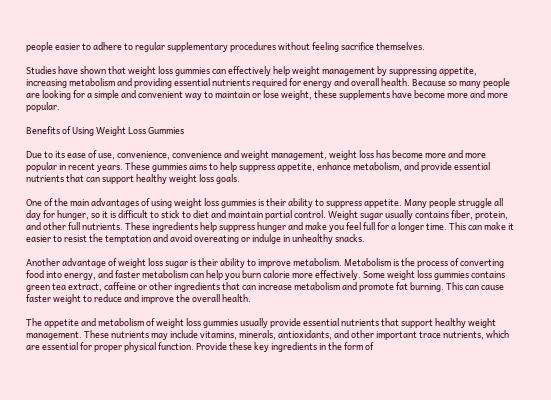people easier to adhere to regular supplementary procedures without feeling sacrifice themselves.

Studies have shown that weight loss gummies can effectively help weight management by suppressing appetite, increasing metabolism and providing essential nutrients required for energy and overall health. Because so many people are looking for a simple and convenient way to maintain or lose weight, these supplements have become more and more popular.

Benefits of Using Weight Loss Gummies

Due to its ease of use, convenience, convenience and weight management, weight loss has become more and more popular in recent years. These gummies aims to help suppress appetite, enhance metabolism, and provide essential nutrients that can support healthy weight loss goals.

One of the main advantages of using weight loss gummies is their ability to suppress appetite. Many people struggle all day for hunger, so it is difficult to stick to diet and maintain partial control. Weight sugar usually contains fiber, protein, and other full nutrients. These ingredients help suppress hunger and make you feel full for a longer time. This can make it easier to resist the temptation and avoid overeating or indulge in unhealthy snacks.

Another advantage of weight loss sugar is their ability to improve metabolism. Metabolism is the process of converting food into energy, and faster metabolism can help you burn calorie more effectively. Some weight loss gummies contains green tea extract, caffeine or other ingredients that can increase metabolism and promote fat burning. This can cause faster weight to reduce and improve the overall health.

The appetite and metabolism of weight loss gummies usually provide essential nutrients that support healthy weight management. These nutrients may include vitamins, minerals, antioxidants, and other important trace nutrients, which are essential for proper physical function. Provide these key ingredients in the form of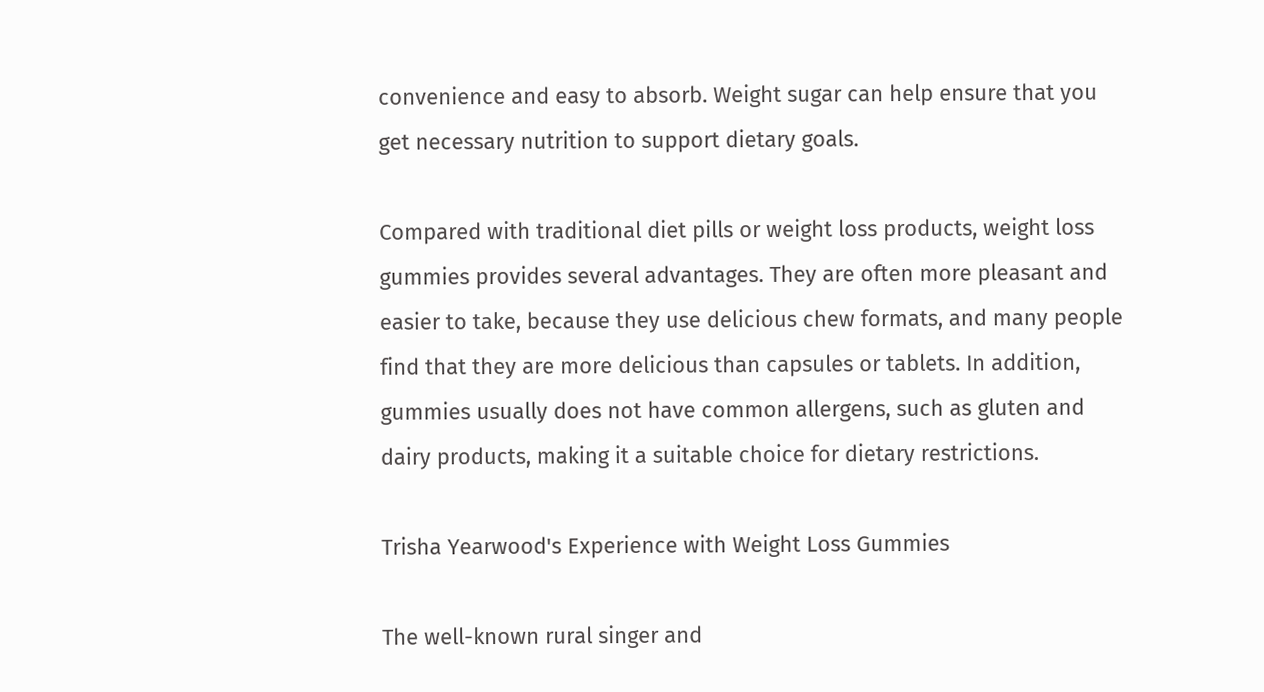convenience and easy to absorb. Weight sugar can help ensure that you get necessary nutrition to support dietary goals.

Compared with traditional diet pills or weight loss products, weight loss gummies provides several advantages. They are often more pleasant and easier to take, because they use delicious chew formats, and many people find that they are more delicious than capsules or tablets. In addition, gummies usually does not have common allergens, such as gluten and dairy products, making it a suitable choice for dietary restrictions.

Trisha Yearwood's Experience with Weight Loss Gummies

The well-known rural singer and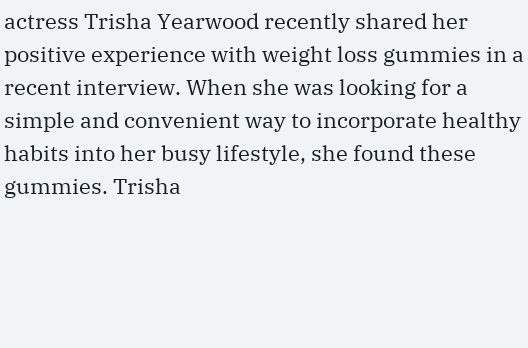actress Trisha Yearwood recently shared her positive experience with weight loss gummies in a recent interview. When she was looking for a simple and convenient way to incorporate healthy habits into her busy lifestyle, she found these gummies. Trisha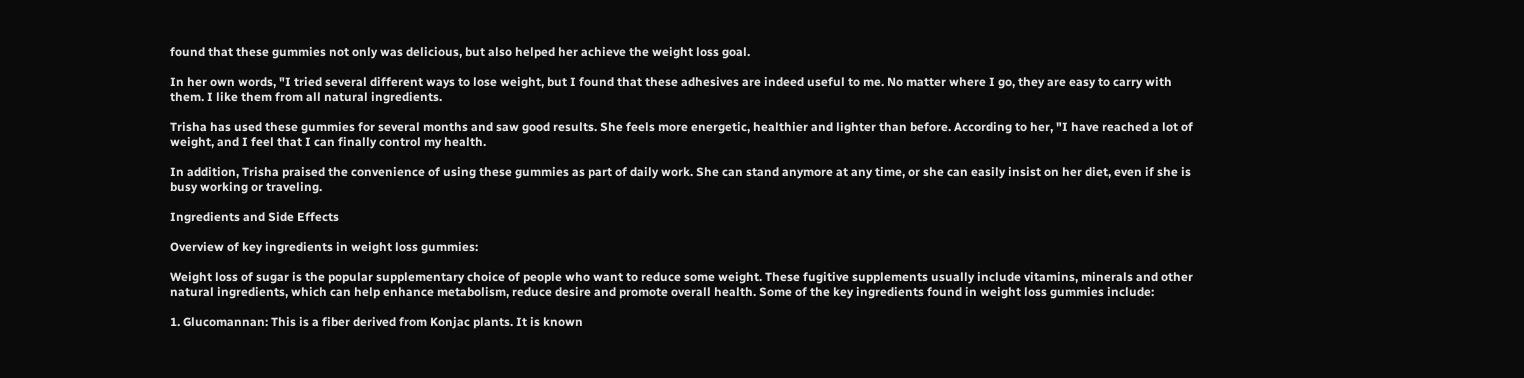found that these gummies not only was delicious, but also helped her achieve the weight loss goal.

In her own words, "I tried several different ways to lose weight, but I found that these adhesives are indeed useful to me. No matter where I go, they are easy to carry with them. I like them from all natural ingredients.

Trisha has used these gummies for several months and saw good results. She feels more energetic, healthier and lighter than before. According to her, "I have reached a lot of weight, and I feel that I can finally control my health.

In addition, Trisha praised the convenience of using these gummies as part of daily work. She can stand anymore at any time, or she can easily insist on her diet, even if she is busy working or traveling.

Ingredients and Side Effects

Overview of key ingredients in weight loss gummies:

Weight loss of sugar is the popular supplementary choice of people who want to reduce some weight. These fugitive supplements usually include vitamins, minerals and other natural ingredients, which can help enhance metabolism, reduce desire and promote overall health. Some of the key ingredients found in weight loss gummies include:

1. Glucomannan: This is a fiber derived from Konjac plants. It is known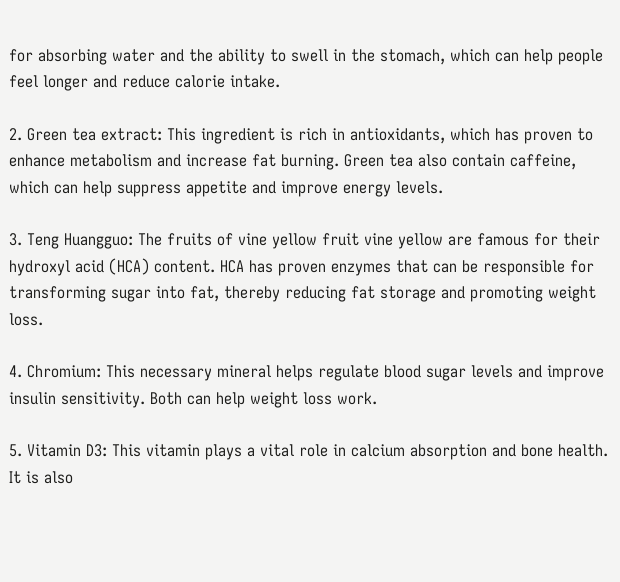for absorbing water and the ability to swell in the stomach, which can help people feel longer and reduce calorie intake.

2. Green tea extract: This ingredient is rich in antioxidants, which has proven to enhance metabolism and increase fat burning. Green tea also contain caffeine, which can help suppress appetite and improve energy levels.

3. Teng Huangguo: The fruits of vine yellow fruit vine yellow are famous for their hydroxyl acid (HCA) content. HCA has proven enzymes that can be responsible for transforming sugar into fat, thereby reducing fat storage and promoting weight loss.

4. Chromium: This necessary mineral helps regulate blood sugar levels and improve insulin sensitivity. Both can help weight loss work.

5. Vitamin D3: This vitamin plays a vital role in calcium absorption and bone health. It is also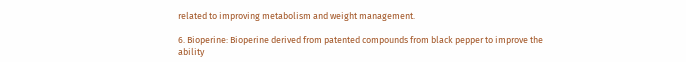related to improving metabolism and weight management.

6. Bioperine: Bioperine derived from patented compounds from black pepper to improve the ability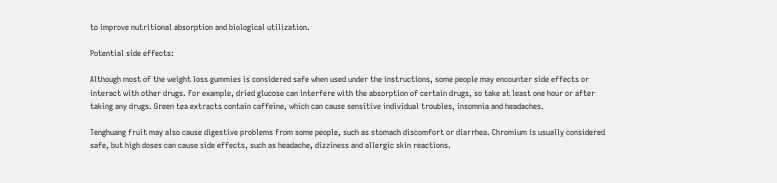to improve nutritional absorption and biological utilization.

Potential side effects:

Although most of the weight loss gummies is considered safe when used under the instructions, some people may encounter side effects or interact with other drugs. For example, dried glucose can interfere with the absorption of certain drugs, so take at least one hour or after taking any drugs. Green tea extracts contain caffeine, which can cause sensitive individual troubles, insomnia and headaches.

Tenghuang fruit may also cause digestive problems from some people, such as stomach discomfort or diarrhea. Chromium is usually considered safe, but high doses can cause side effects, such as headache, dizziness and allergic skin reactions.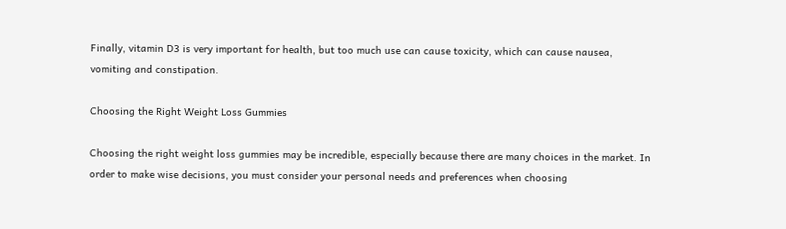Finally, vitamin D3 is very important for health, but too much use can cause toxicity, which can cause nausea, vomiting and constipation.

Choosing the Right Weight Loss Gummies

Choosing the right weight loss gummies may be incredible, especially because there are many choices in the market. In order to make wise decisions, you must consider your personal needs and preferences when choosing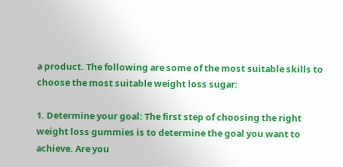a product. The following are some of the most suitable skills to choose the most suitable weight loss sugar:

1. Determine your goal: The first step of choosing the right weight loss gummies is to determine the goal you want to achieve. Are you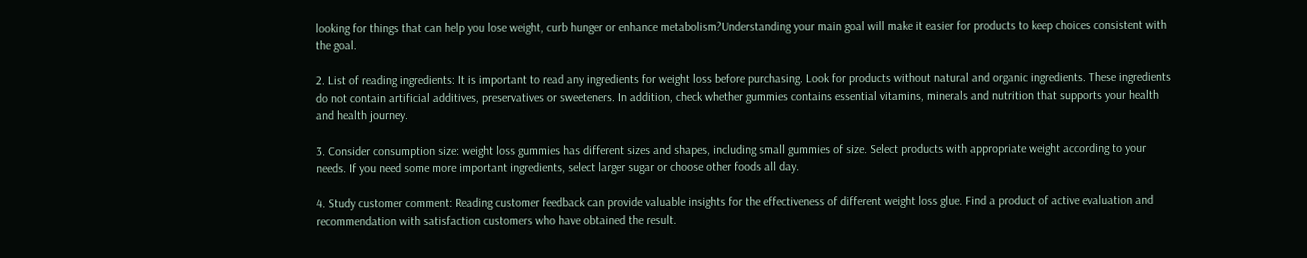looking for things that can help you lose weight, curb hunger or enhance metabolism?Understanding your main goal will make it easier for products to keep choices consistent with the goal.

2. List of reading ingredients: It is important to read any ingredients for weight loss before purchasing. Look for products without natural and organic ingredients. These ingredients do not contain artificial additives, preservatives or sweeteners. In addition, check whether gummies contains essential vitamins, minerals and nutrition that supports your health and health journey.

3. Consider consumption size: weight loss gummies has different sizes and shapes, including small gummies of size. Select products with appropriate weight according to your needs. If you need some more important ingredients, select larger sugar or choose other foods all day.

4. Study customer comment: Reading customer feedback can provide valuable insights for the effectiveness of different weight loss glue. Find a product of active evaluation and recommendation with satisfaction customers who have obtained the result.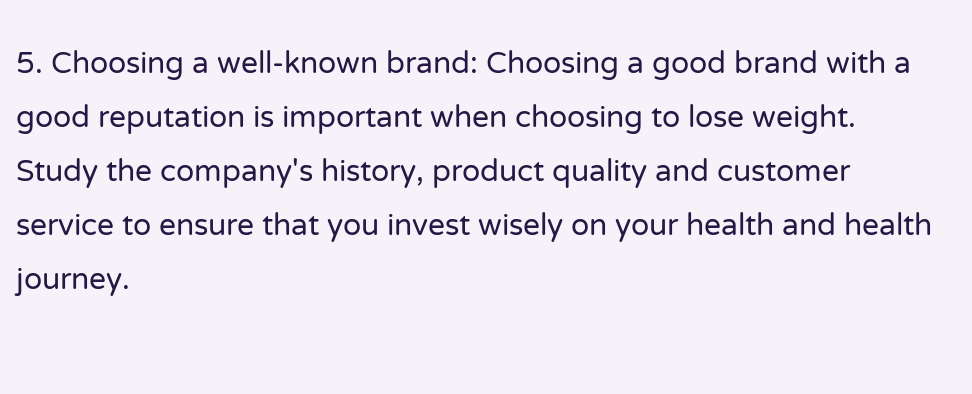5. Choosing a well-known brand: Choosing a good brand with a good reputation is important when choosing to lose weight. Study the company's history, product quality and customer service to ensure that you invest wisely on your health and health journey.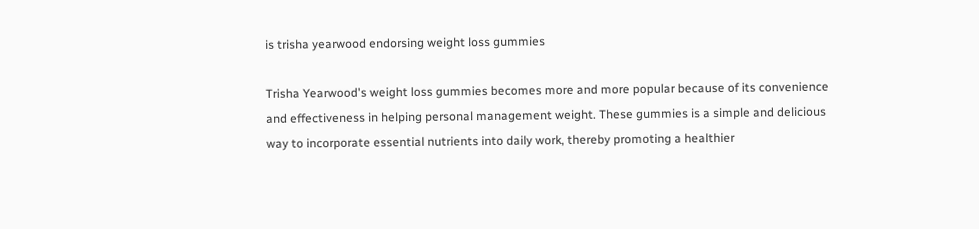is trisha yearwood endorsing weight loss gummies

Trisha Yearwood's weight loss gummies becomes more and more popular because of its convenience and effectiveness in helping personal management weight. These gummies is a simple and delicious way to incorporate essential nutrients into daily work, thereby promoting a healthier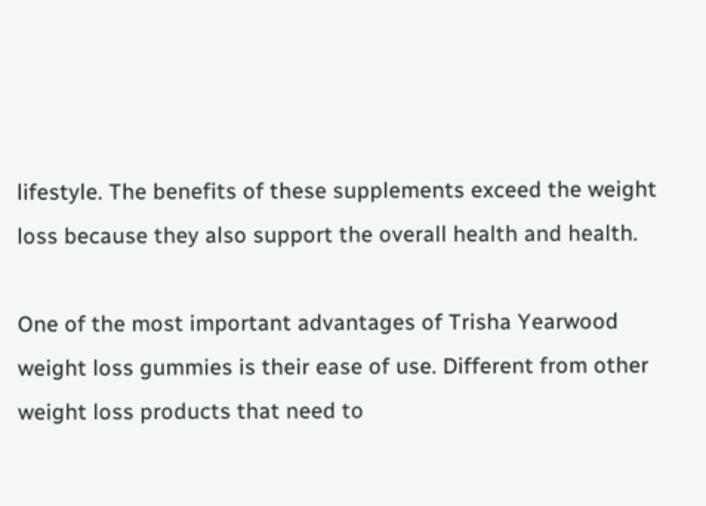lifestyle. The benefits of these supplements exceed the weight loss because they also support the overall health and health.

One of the most important advantages of Trisha Yearwood weight loss gummies is their ease of use. Different from other weight loss products that need to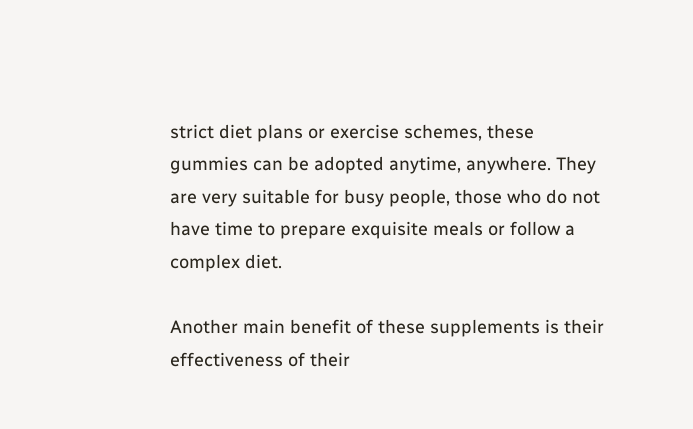strict diet plans or exercise schemes, these gummies can be adopted anytime, anywhere. They are very suitable for busy people, those who do not have time to prepare exquisite meals or follow a complex diet.

Another main benefit of these supplements is their effectiveness of their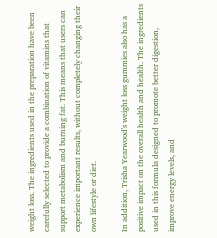weight loss. The ingredients used in the preparation have been carefully selected to provide a combination of vitamins that support metabolism and burning fat. This means that users can experience important results, without completely changing their own lifestyle or diet.

In addition, Trisha Yearwood's weight loss gummies also has a positive impact on the overall health and health. The ingredients used in this formula designed to promote better digestion, improve energy levels, and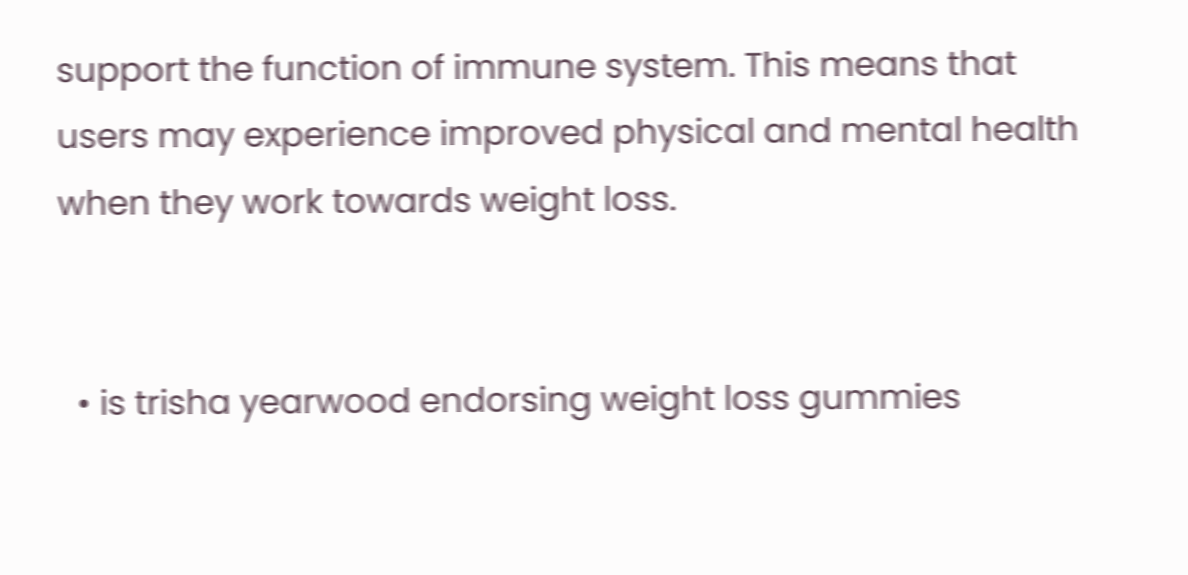support the function of immune system. This means that users may experience improved physical and mental health when they work towards weight loss.


  • is trisha yearwood endorsing weight loss gummies